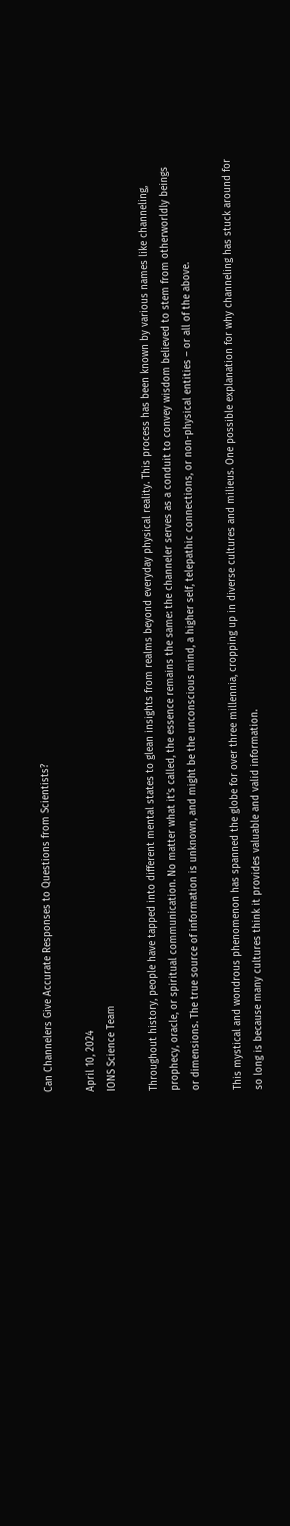Can Channelers Give Accurate Responses to Questions from Scientists?

April 10, 2024
IONS Science Team

Throughout history, people have tapped into different mental states to glean insights from realms beyond everyday physical reality. This process has been known by various names like channeling, prophecy, oracle, or spiritual communication. No matter what it’s called, the essence remains the same: the channeler serves as a conduit to convey wisdom believed to stem from otherworldly beings or dimensions. The true source of information is unknown, and might be the unconscious mind, a higher self, telepathic connections, or non-physical entities – or all of the above.

This mystical and wondrous phenomenon has spanned the globe for over three millennia, cropping up in diverse cultures and milieus. One possible explanation for why channeling has stuck around for so long is because many cultures think it provides valuable and valid information.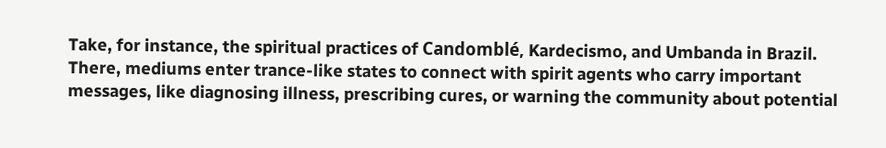Take, for instance, the spiritual practices of Candomblé, Kardecismo, and Umbanda in Brazil. There, mediums enter trance-like states to connect with spirit agents who carry important messages, like diagnosing illness, prescribing cures, or warning the community about potential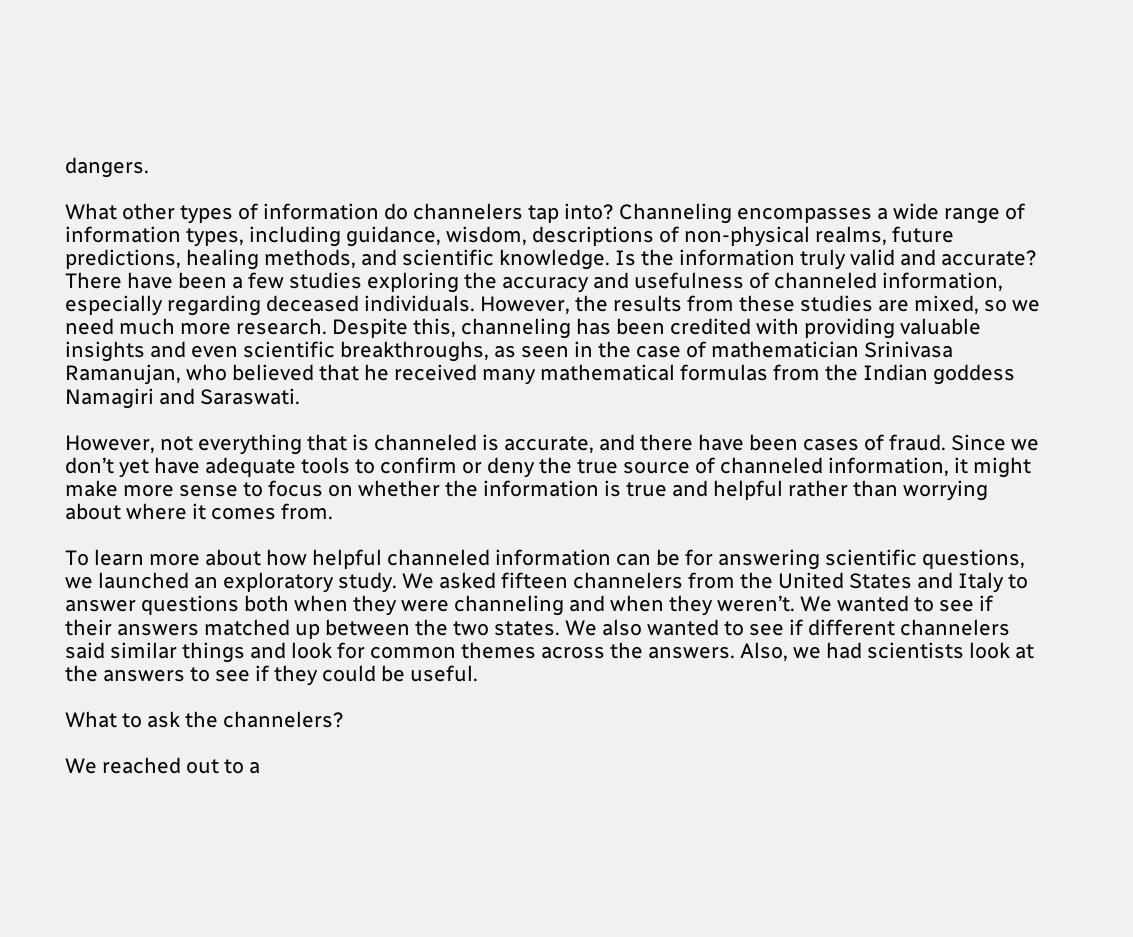dangers.

What other types of information do channelers tap into? Channeling encompasses a wide range of information types, including guidance, wisdom, descriptions of non-physical realms, future predictions, healing methods, and scientific knowledge. Is the information truly valid and accurate? There have been a few studies exploring the accuracy and usefulness of channeled information, especially regarding deceased individuals. However, the results from these studies are mixed, so we need much more research. Despite this, channeling has been credited with providing valuable insights and even scientific breakthroughs, as seen in the case of mathematician Srinivasa Ramanujan, who believed that he received many mathematical formulas from the Indian goddess Namagiri and Saraswati.

However, not everything that is channeled is accurate, and there have been cases of fraud. Since we don’t yet have adequate tools to confirm or deny the true source of channeled information, it might make more sense to focus on whether the information is true and helpful rather than worrying about where it comes from.

To learn more about how helpful channeled information can be for answering scientific questions, we launched an exploratory study. We asked fifteen channelers from the United States and Italy to answer questions both when they were channeling and when they weren’t. We wanted to see if their answers matched up between the two states. We also wanted to see if different channelers said similar things and look for common themes across the answers. Also, we had scientists look at the answers to see if they could be useful.

What to ask the channelers?

We reached out to a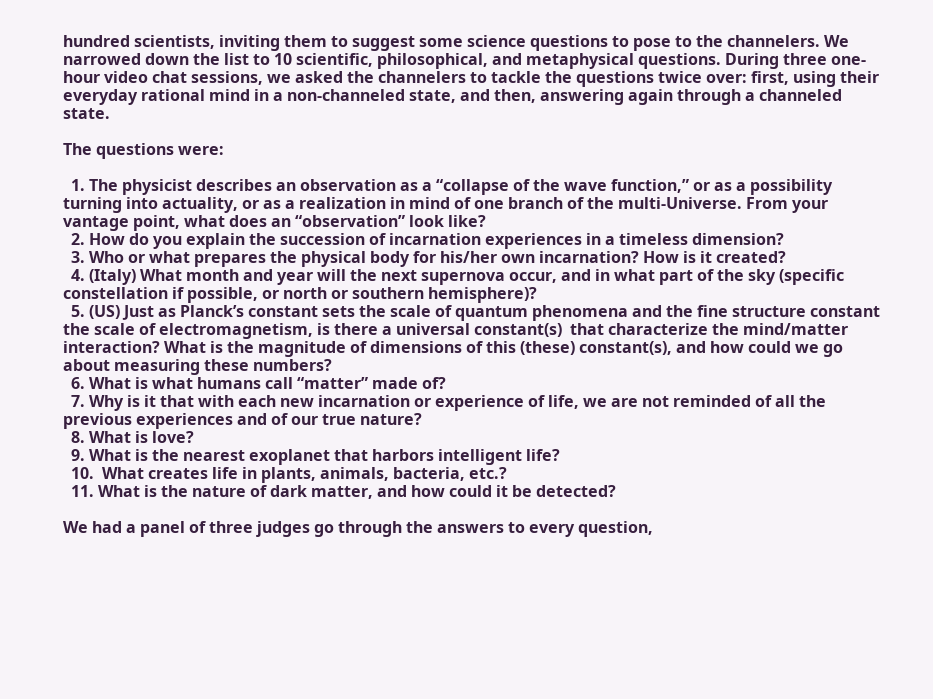hundred scientists, inviting them to suggest some science questions to pose to the channelers. We narrowed down the list to 10 scientific, philosophical, and metaphysical questions. During three one-hour video chat sessions, we asked the channelers to tackle the questions twice over: first, using their everyday rational mind in a non-channeled state, and then, answering again through a channeled state.

The questions were:

  1. The physicist describes an observation as a “collapse of the wave function,” or as a possibility turning into actuality, or as a realization in mind of one branch of the multi-Universe. From your vantage point, what does an “observation” look like?
  2. How do you explain the succession of incarnation experiences in a timeless dimension?
  3. Who or what prepares the physical body for his/her own incarnation? How is it created?
  4. (Italy) What month and year will the next supernova occur, and in what part of the sky (specific constellation if possible, or north or southern hemisphere)?
  5. (US) Just as Planck’s constant sets the scale of quantum phenomena and the fine structure constant the scale of electromagnetism, is there a universal constant(s)  that characterize the mind/matter interaction? What is the magnitude of dimensions of this (these) constant(s), and how could we go about measuring these numbers?
  6. What is what humans call “matter” made of?
  7. Why is it that with each new incarnation or experience of life, we are not reminded of all the previous experiences and of our true nature?
  8. What is love?
  9. What is the nearest exoplanet that harbors intelligent life?
  10.  What creates life in plants, animals, bacteria, etc.?
  11. What is the nature of dark matter, and how could it be detected?

We had a panel of three judges go through the answers to every question,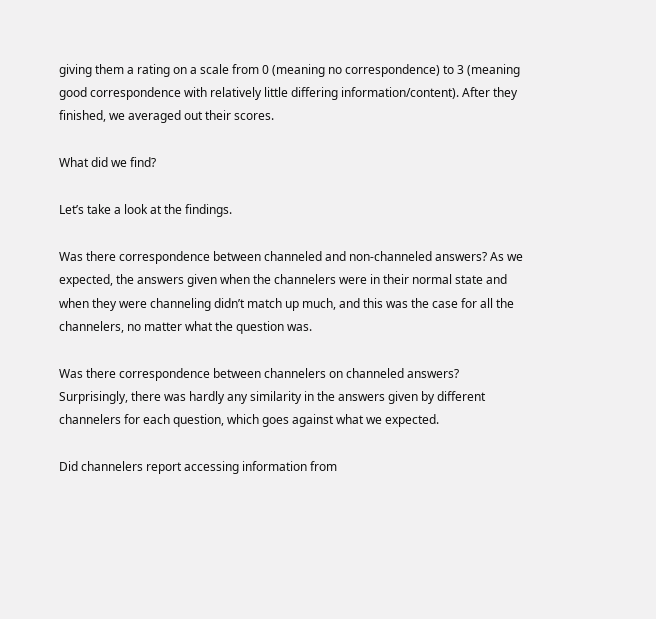giving them a rating on a scale from 0 (meaning no correspondence) to 3 (meaning good correspondence with relatively little differing information/content). After they finished, we averaged out their scores.

What did we find?

Let’s take a look at the findings.

Was there correspondence between channeled and non-channeled answers? As we expected, the answers given when the channelers were in their normal state and when they were channeling didn’t match up much, and this was the case for all the channelers, no matter what the question was.

Was there correspondence between channelers on channeled answers? Surprisingly, there was hardly any similarity in the answers given by different channelers for each question, which goes against what we expected.

Did channelers report accessing information from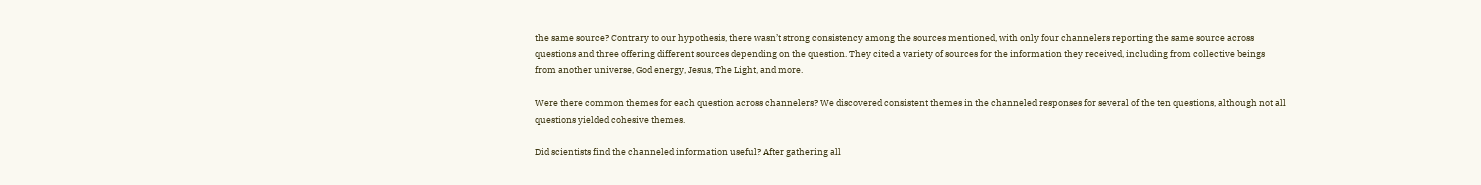the same source? Contrary to our hypothesis, there wasn’t strong consistency among the sources mentioned, with only four channelers reporting the same source across questions and three offering different sources depending on the question. They cited a variety of sources for the information they received, including from collective beings from another universe, God energy, Jesus, The Light, and more.

Were there common themes for each question across channelers? We discovered consistent themes in the channeled responses for several of the ten questions, although not all questions yielded cohesive themes.

Did scientists find the channeled information useful? After gathering all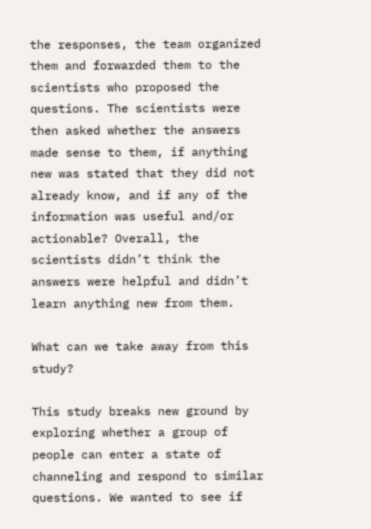the responses, the team organized them and forwarded them to the scientists who proposed the questions. The scientists were then asked whether the answers made sense to them, if anything new was stated that they did not already know, and if any of the information was useful and/or actionable? Overall, the scientists didn’t think the answers were helpful and didn’t learn anything new from them.

What can we take away from this study?

This study breaks new ground by exploring whether a group of people can enter a state of channeling and respond to similar questions. We wanted to see if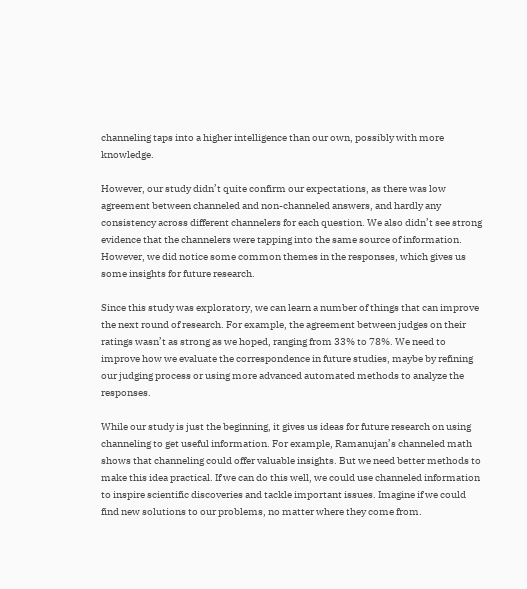channeling taps into a higher intelligence than our own, possibly with more knowledge.

However, our study didn’t quite confirm our expectations, as there was low agreement between channeled and non-channeled answers, and hardly any consistency across different channelers for each question. We also didn’t see strong evidence that the channelers were tapping into the same source of information. However, we did notice some common themes in the responses, which gives us some insights for future research.

Since this study was exploratory, we can learn a number of things that can improve the next round of research. For example, the agreement between judges on their ratings wasn’t as strong as we hoped, ranging from 33% to 78%. We need to improve how we evaluate the correspondence in future studies, maybe by refining our judging process or using more advanced automated methods to analyze the responses.

While our study is just the beginning, it gives us ideas for future research on using channeling to get useful information. For example, Ramanujan’s channeled math shows that channeling could offer valuable insights. But we need better methods to make this idea practical. If we can do this well, we could use channeled information to inspire scientific discoveries and tackle important issues. Imagine if we could find new solutions to our problems, no matter where they come from.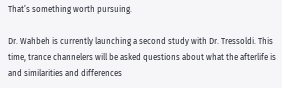That’s something worth pursuing.

Dr. Wahbeh is currently launching a second study with Dr. Tressoldi. This time, trance channelers will be asked questions about what the afterlife is and similarities and differences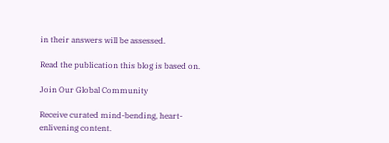in their answers will be assessed.

Read the publication this blog is based on.

Join Our Global Community

Receive curated mind-bending, heart-enlivening content.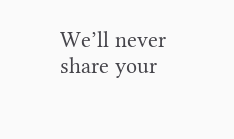We’ll never share your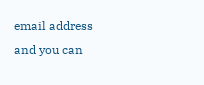email address and you can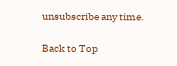unsubscribe any time.

Back to Top